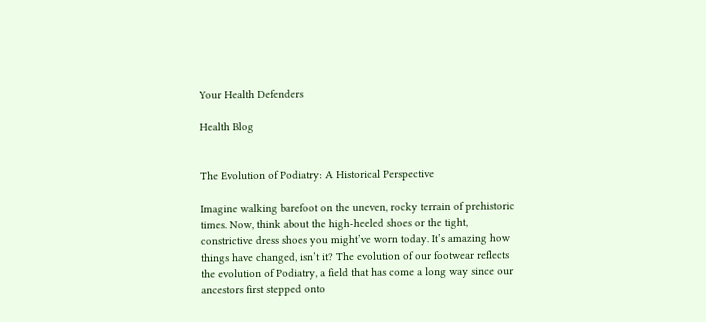Your Health Defenders

Health Blog


The Evolution of Podiatry: A Historical Perspective

Imagine walking barefoot on the uneven, rocky terrain of prehistoric times. Now, think about the high-heeled shoes or the tight, constrictive dress shoes you might’ve worn today. It’s amazing how things have changed, isn’t it? The evolution of our footwear reflects the evolution of Podiatry, a field that has come a long way since our ancestors first stepped onto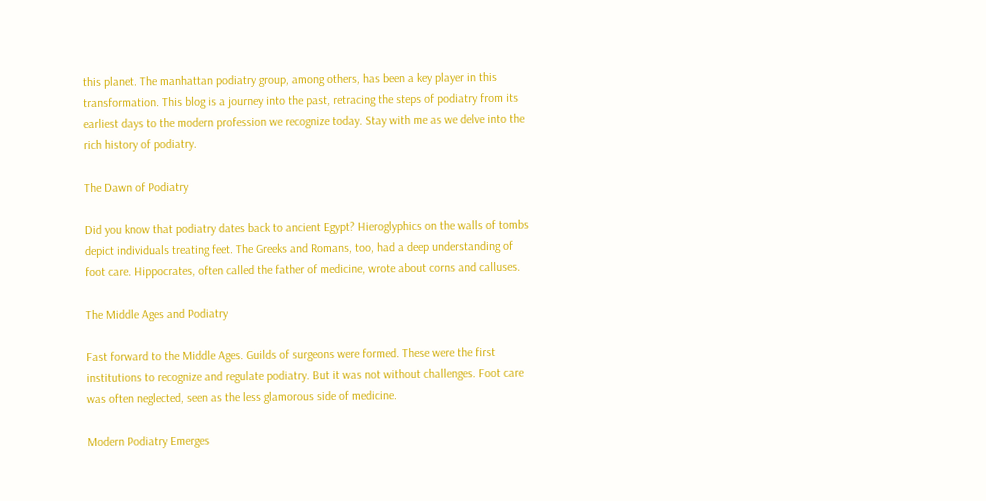this planet. The manhattan podiatry group, among others, has been a key player in this transformation. This blog is a journey into the past, retracing the steps of podiatry from its earliest days to the modern profession we recognize today. Stay with me as we delve into the rich history of podiatry.

The Dawn of Podiatry

Did you know that podiatry dates back to ancient Egypt? Hieroglyphics on the walls of tombs depict individuals treating feet. The Greeks and Romans, too, had a deep understanding of foot care. Hippocrates, often called the father of medicine, wrote about corns and calluses.

The Middle Ages and Podiatry

Fast forward to the Middle Ages. Guilds of surgeons were formed. These were the first institutions to recognize and regulate podiatry. But it was not without challenges. Foot care was often neglected, seen as the less glamorous side of medicine.

Modern Podiatry Emerges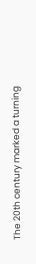The 20th century marked a turning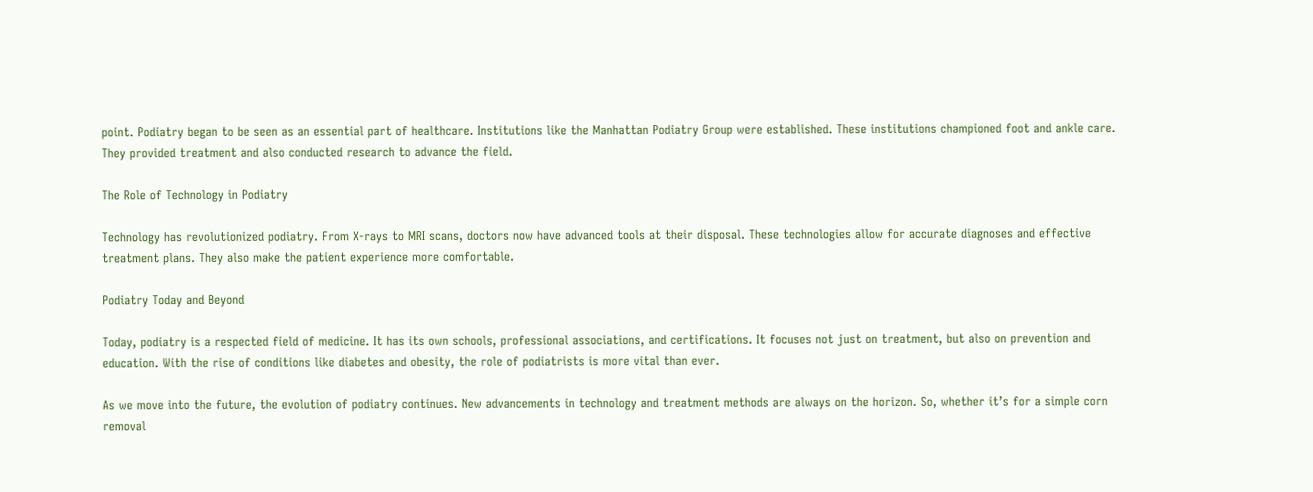point. Podiatry began to be seen as an essential part of healthcare. Institutions like the Manhattan Podiatry Group were established. These institutions championed foot and ankle care. They provided treatment and also conducted research to advance the field.

The Role of Technology in Podiatry

Technology has revolutionized podiatry. From X-rays to MRI scans, doctors now have advanced tools at their disposal. These technologies allow for accurate diagnoses and effective treatment plans. They also make the patient experience more comfortable.

Podiatry Today and Beyond

Today, podiatry is a respected field of medicine. It has its own schools, professional associations, and certifications. It focuses not just on treatment, but also on prevention and education. With the rise of conditions like diabetes and obesity, the role of podiatrists is more vital than ever.

As we move into the future, the evolution of podiatry continues. New advancements in technology and treatment methods are always on the horizon. So, whether it’s for a simple corn removal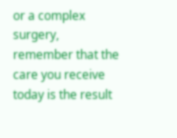or a complex surgery, remember that the care you receive today is the result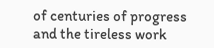of centuries of progress and the tireless work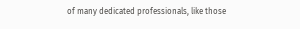of many dedicated professionals, like those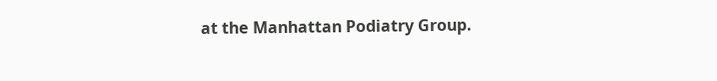at the Manhattan Podiatry Group.